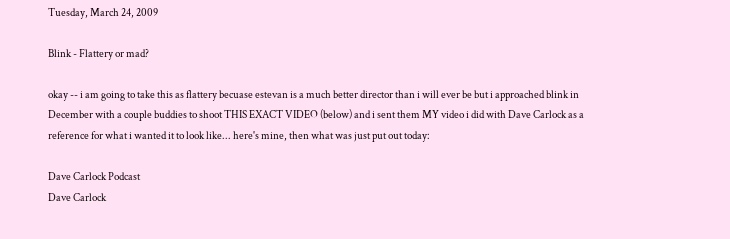Tuesday, March 24, 2009

Blink - Flattery or mad?

okay -- i am going to take this as flattery becuase estevan is a much better director than i will ever be but i approached blink in December with a couple buddies to shoot THIS EXACT VIDEO (below) and i sent them MY video i did with Dave Carlock as a reference for what i wanted it to look like... here's mine, then what was just put out today:

Dave Carlock Podcast
Dave Carlock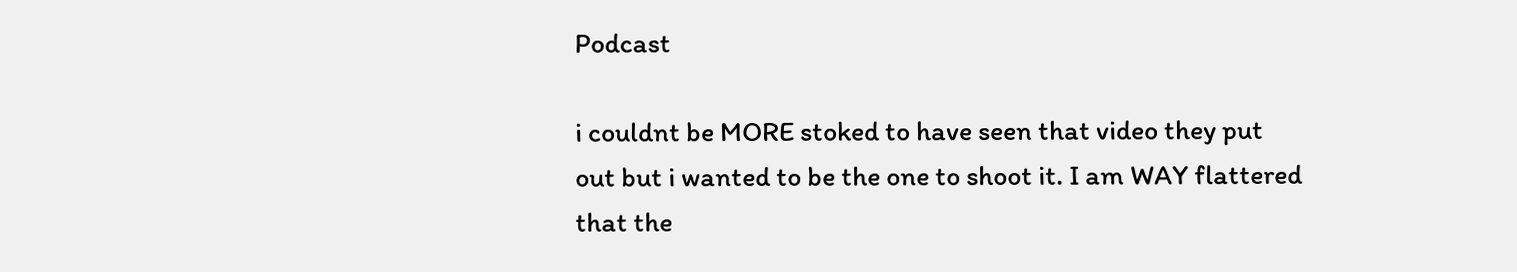Podcast

i couldnt be MORE stoked to have seen that video they put out but i wanted to be the one to shoot it. I am WAY flattered that the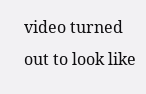video turned out to look like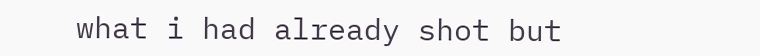what i had already shot but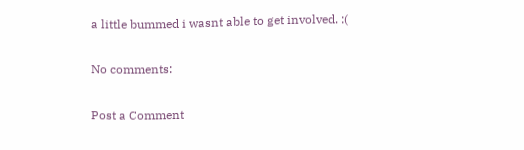a little bummed i wasnt able to get involved. :(

No comments:

Post a Comment